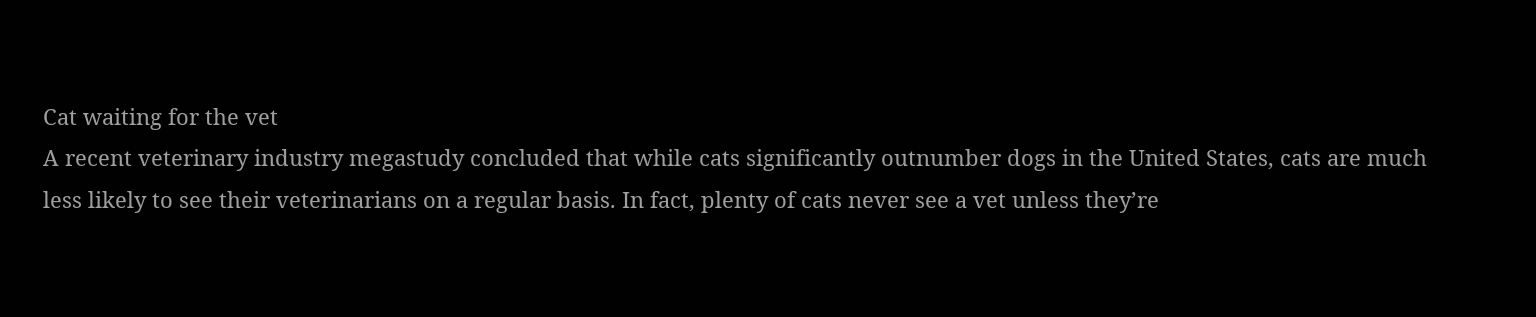Cat waiting for the vet
A recent veterinary industry megastudy concluded that while cats significantly outnumber dogs in the United States, cats are much less likely to see their veterinarians on a regular basis. In fact, plenty of cats never see a vet unless they’re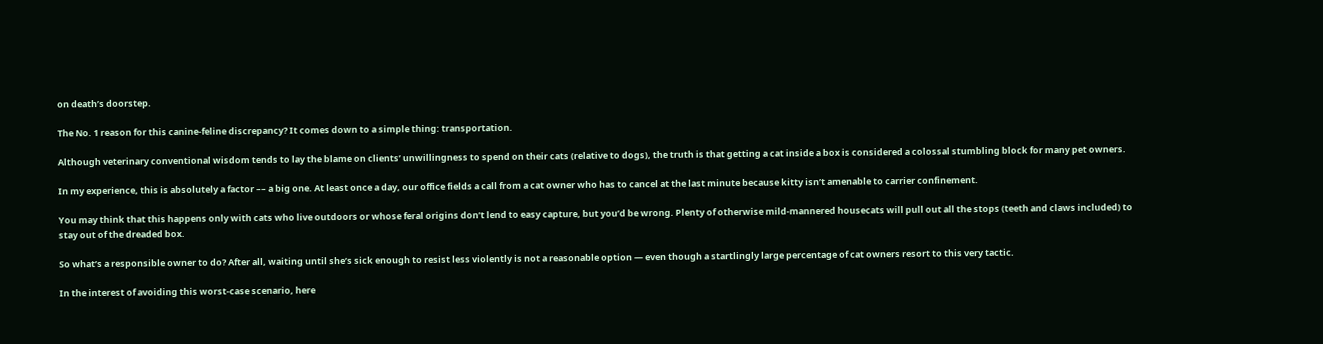on death’s doorstep.

The No. 1 reason for this canine-feline discrepancy? It comes down to a simple thing: transportation.

Although veterinary conventional wisdom tends to lay the blame on clients’ unwillingness to spend on their cats (relative to dogs), the truth is that getting a cat inside a box is considered a colossal stumbling block for many pet owners.

In my experience, this is absolutely a factor –– a big one. At least once a day, our office fields a call from a cat owner who has to cancel at the last minute because kitty isn’t amenable to carrier confinement.

You may think that this happens only with cats who live outdoors or whose feral origins don’t lend to easy capture, but you’d be wrong. Plenty of otherwise mild-mannered housecats will pull out all the stops (teeth and claws included) to stay out of the dreaded box.

So what’s a responsible owner to do? After all, waiting until she’s sick enough to resist less violently is not a reasonable option — even though a startlingly large percentage of cat owners resort to this very tactic.

In the interest of avoiding this worst-case scenario, here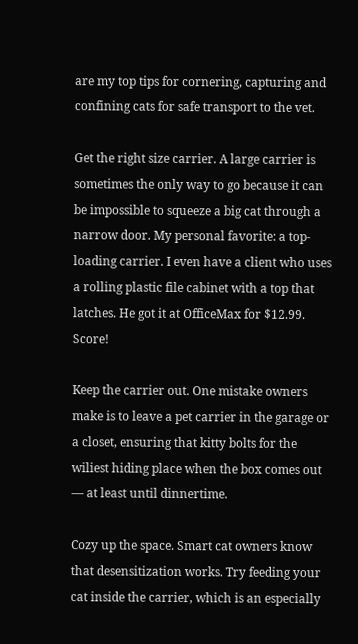are my top tips for cornering, capturing and confining cats for safe transport to the vet.

Get the right size carrier. A large carrier is sometimes the only way to go because it can be impossible to squeeze a big cat through a narrow door. My personal favorite: a top-loading carrier. I even have a client who uses a rolling plastic file cabinet with a top that latches. He got it at OfficeMax for $12.99. Score!

Keep the carrier out. One mistake owners make is to leave a pet carrier in the garage or a closet, ensuring that kitty bolts for the wiliest hiding place when the box comes out –– at least until dinnertime.

Cozy up the space. Smart cat owners know that desensitization works. Try feeding your cat inside the carrier, which is an especially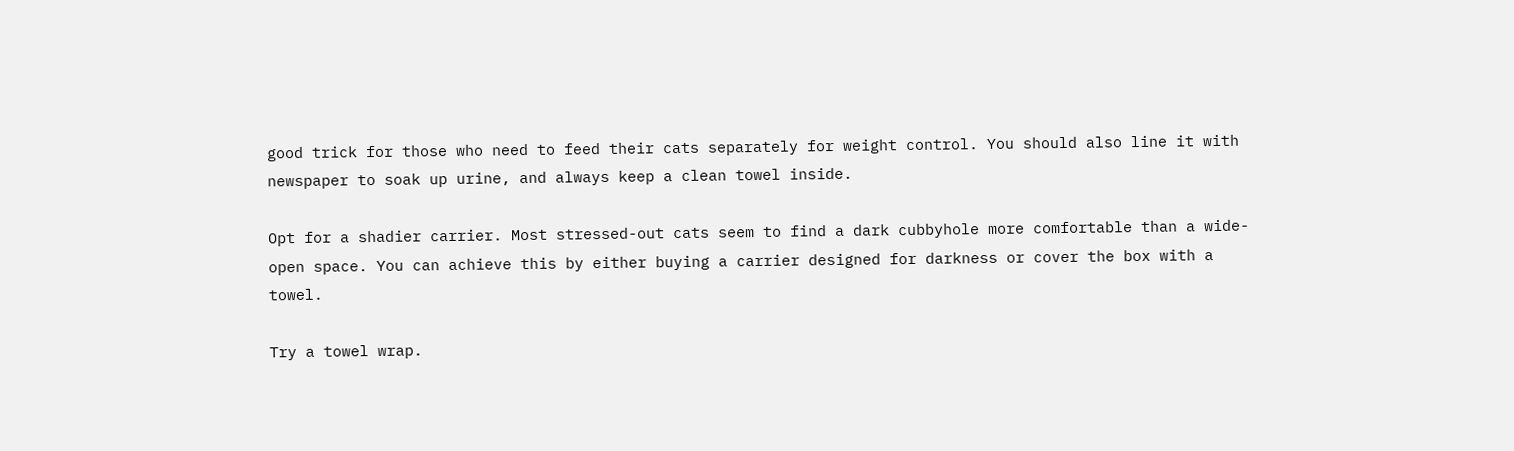good trick for those who need to feed their cats separately for weight control. You should also line it with newspaper to soak up urine, and always keep a clean towel inside.

Opt for a shadier carrier. Most stressed-out cats seem to find a dark cubbyhole more comfortable than a wide-open space. You can achieve this by either buying a carrier designed for darkness or cover the box with a towel.

Try a towel wrap.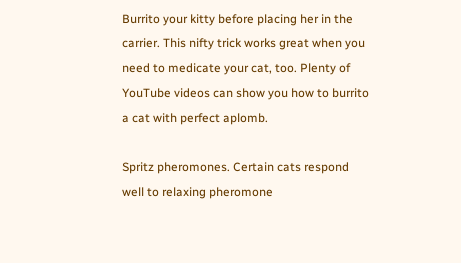Burrito your kitty before placing her in the carrier. This nifty trick works great when you need to medicate your cat, too. Plenty of YouTube videos can show you how to burrito a cat with perfect aplomb.

Spritz pheromones. Certain cats respond well to relaxing pheromone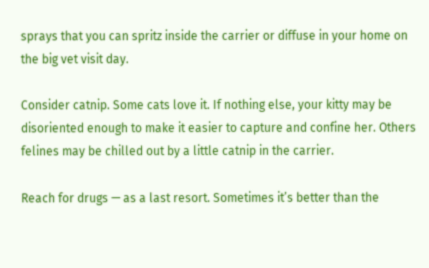sprays that you can spritz inside the carrier or diffuse in your home on the big vet visit day.

Consider catnip. Some cats love it. If nothing else, your kitty may be disoriented enough to make it easier to capture and confine her. Others felines may be chilled out by a little catnip in the carrier.

Reach for drugs — as a last resort. Sometimes it’s better than the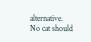alternative. No cat should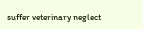suffer veterinary neglect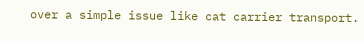over a simple issue like cat carrier transport.